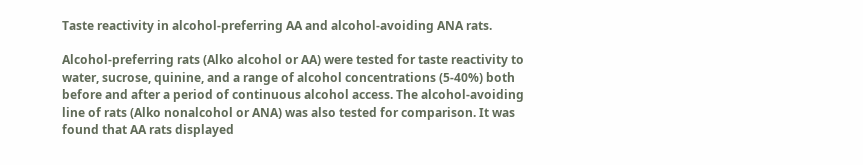Taste reactivity in alcohol-preferring AA and alcohol-avoiding ANA rats.

Alcohol-preferring rats (Alko alcohol or AA) were tested for taste reactivity to water, sucrose, quinine, and a range of alcohol concentrations (5-40%) both before and after a period of continuous alcohol access. The alcohol-avoiding line of rats (Alko nonalcohol or ANA) was also tested for comparison. It was found that AA rats displayed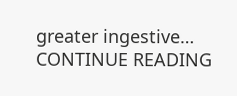greater ingestive… CONTINUE READING